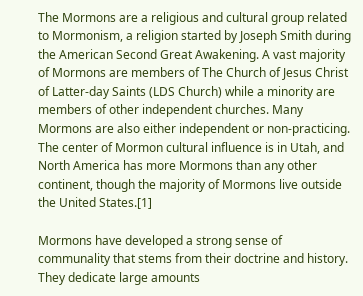The Mormons are a religious and cultural group related to Mormonism, a religion started by Joseph Smith during the American Second Great Awakening. A vast majority of Mormons are members of The Church of Jesus Christ of Latter-day Saints (LDS Church) while a minority are members of other independent churches. Many Mormons are also either independent or non-practicing. The center of Mormon cultural influence is in Utah, and North America has more Mormons than any other continent, though the majority of Mormons live outside the United States.[1]

Mormons have developed a strong sense of communality that stems from their doctrine and history. They dedicate large amounts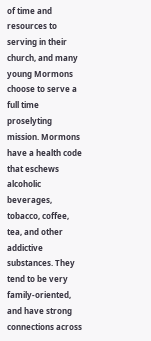of time and resources to serving in their church, and many young Mormons choose to serve a full time proselyting mission. Mormons have a health code that eschews alcoholic beverages, tobacco, coffee, tea, and other addictive substances. They tend to be very family-oriented, and have strong connections across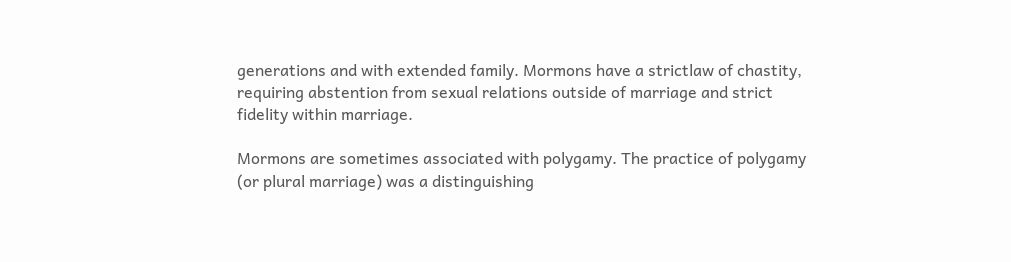generations and with extended family. Mormons have a strictlaw of chastity, requiring abstention from sexual relations outside of marriage and strict fidelity within marriage.

Mormons are sometimes associated with polygamy. The practice of polygamy (or plural marriage) was a distinguishing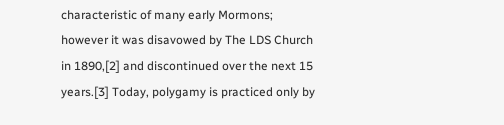characteristic of many early Mormons; however it was disavowed by The LDS Church in 1890,[2] and discontinued over the next 15 years.[3] Today, polygamy is practiced only by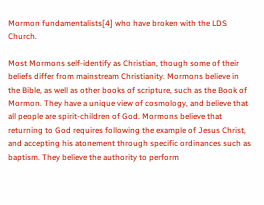Mormon fundamentalists[4] who have broken with the LDS Church.

Most Mormons self-identify as Christian, though some of their beliefs differ from mainstream Christianity. Mormons believe in the Bible, as well as other books of scripture, such as the Book of Mormon. They have a unique view of cosmology, and believe that all people are spirit-children of God. Mormons believe that returning to God requires following the example of Jesus Christ, and accepting his atonement through specific ordinances such as baptism. They believe the authority to perform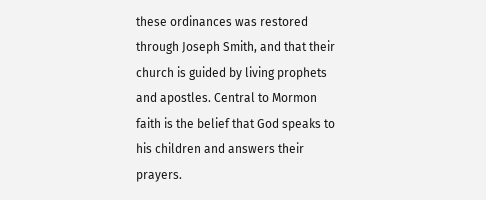these ordinances was restored through Joseph Smith, and that their church is guided by living prophets and apostles. Central to Mormon faith is the belief that God speaks to his children and answers their prayers.